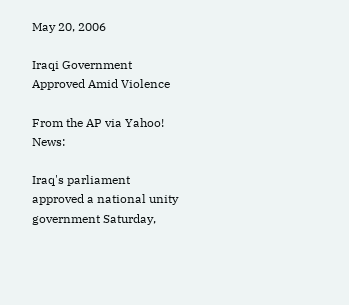May 20, 2006

Iraqi Government Approved Amid Violence

From the AP via Yahoo! News:

Iraq's parliament approved a national unity government Saturday,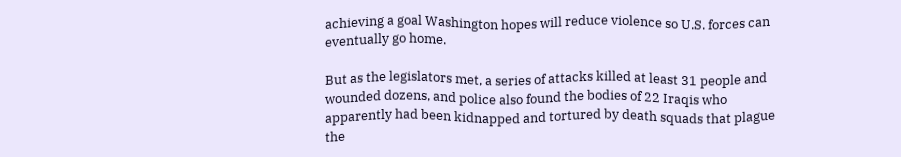achieving a goal Washington hopes will reduce violence so U.S. forces can eventually go home.

But as the legislators met, a series of attacks killed at least 31 people and wounded dozens, and police also found the bodies of 22 Iraqis who apparently had been kidnapped and tortured by death squads that plague the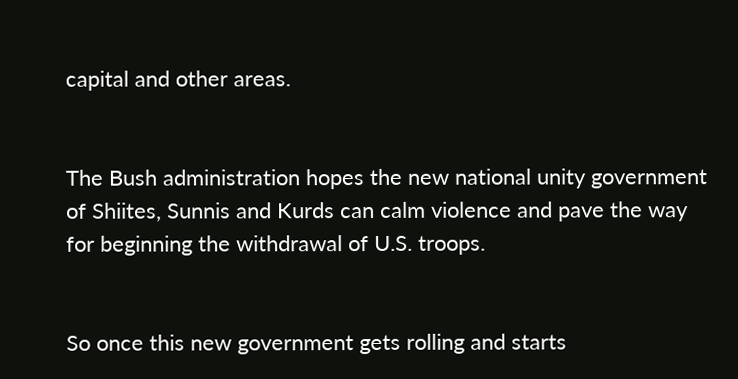capital and other areas.


The Bush administration hopes the new national unity government of Shiites, Sunnis and Kurds can calm violence and pave the way for beginning the withdrawal of U.S. troops.


So once this new government gets rolling and starts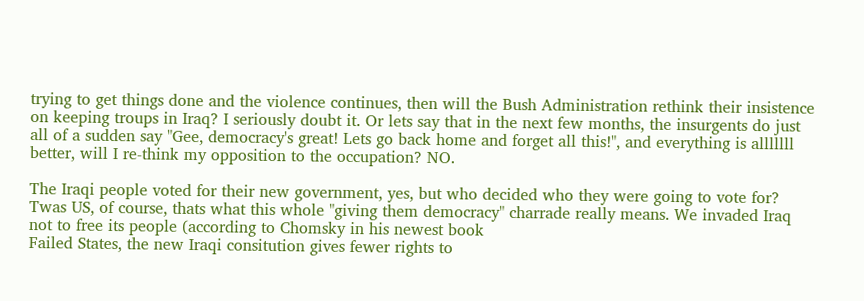trying to get things done and the violence continues, then will the Bush Administration rethink their insistence on keeping troups in Iraq? I seriously doubt it. Or lets say that in the next few months, the insurgents do just all of a sudden say "Gee, democracy's great! Lets go back home and forget all this!", and everything is alllllll better, will I re-think my opposition to the occupation? NO.

The Iraqi people voted for their new government, yes, but who decided who they were going to vote for? Twas US, of course, thats what this whole "giving them democracy" charrade really means. We invaded Iraq not to free its people (according to Chomsky in his newest book
Failed States, the new Iraqi consitution gives fewer rights to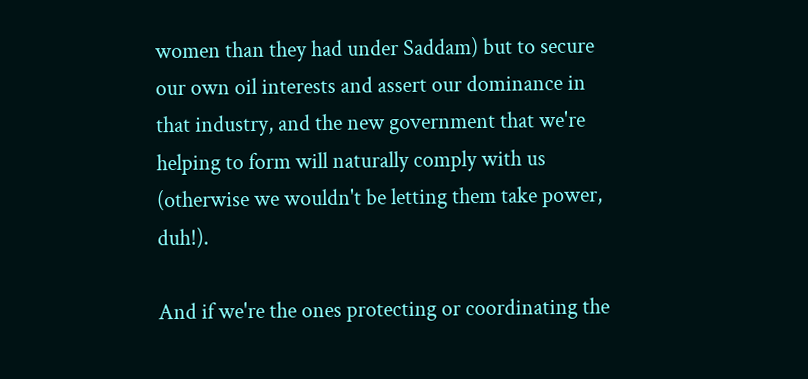women than they had under Saddam) but to secure our own oil interests and assert our dominance in that industry, and the new government that we're helping to form will naturally comply with us (otherwise we wouldn't be letting them take power, duh!).

And if we're the ones protecting or coordinating the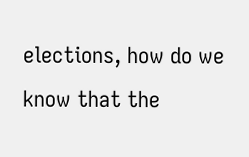elections, how do we know that the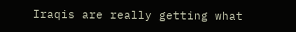Iraqis are really getting what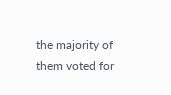the majority of them voted for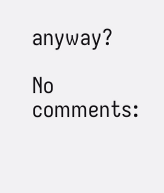anyway?

No comments: